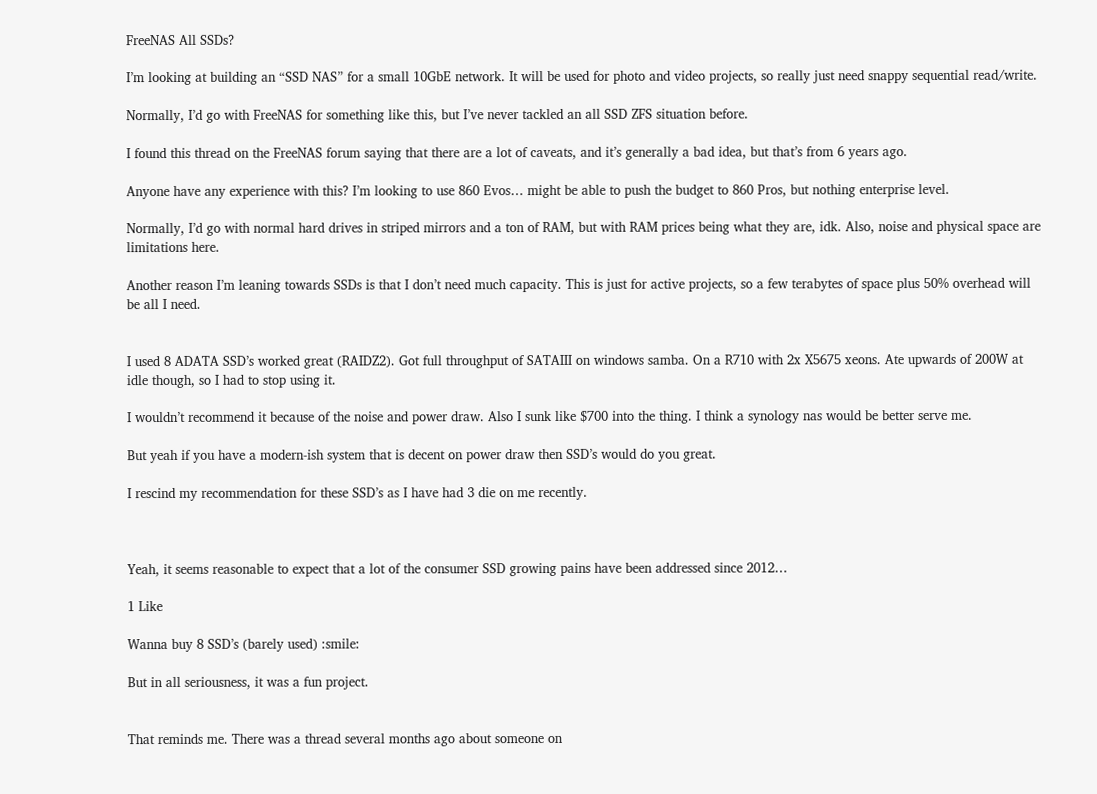FreeNAS All SSDs?

I’m looking at building an “SSD NAS” for a small 10GbE network. It will be used for photo and video projects, so really just need snappy sequential read/write.

Normally, I’d go with FreeNAS for something like this, but I’ve never tackled an all SSD ZFS situation before.

I found this thread on the FreeNAS forum saying that there are a lot of caveats, and it’s generally a bad idea, but that’s from 6 years ago.

Anyone have any experience with this? I’m looking to use 860 Evos… might be able to push the budget to 860 Pros, but nothing enterprise level.

Normally, I’d go with normal hard drives in striped mirrors and a ton of RAM, but with RAM prices being what they are, idk. Also, noise and physical space are limitations here.

Another reason I’m leaning towards SSDs is that I don’t need much capacity. This is just for active projects, so a few terabytes of space plus 50% overhead will be all I need.


I used 8 ADATA SSD’s worked great (RAIDZ2). Got full throughput of SATAIII on windows samba. On a R710 with 2x X5675 xeons. Ate upwards of 200W at idle though, so I had to stop using it.

I wouldn’t recommend it because of the noise and power draw. Also I sunk like $700 into the thing. I think a synology nas would be better serve me.

But yeah if you have a modern-ish system that is decent on power draw then SSD’s would do you great.

I rescind my recommendation for these SSD’s as I have had 3 die on me recently.



Yeah, it seems reasonable to expect that a lot of the consumer SSD growing pains have been addressed since 2012…

1 Like

Wanna buy 8 SSD’s (barely used) :smile:

But in all seriousness, it was a fun project.


That reminds me. There was a thread several months ago about someone on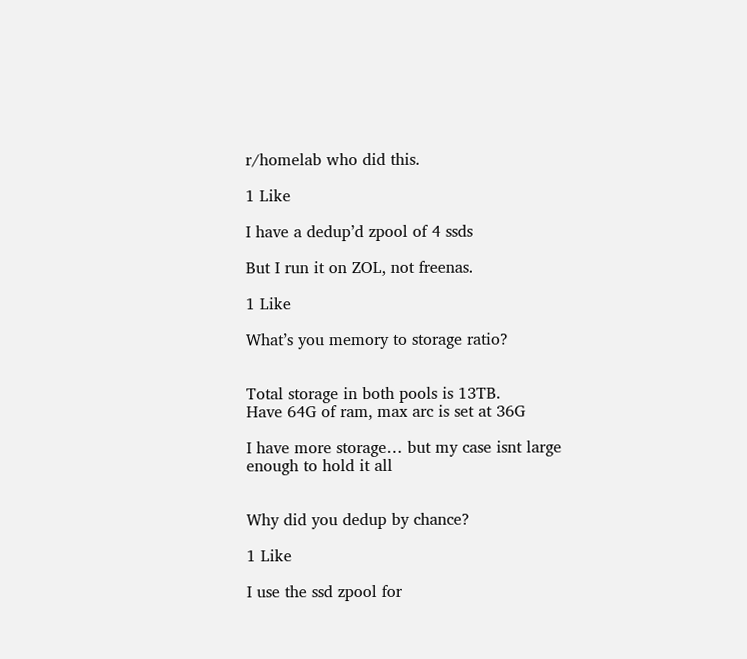r/homelab who did this.

1 Like

I have a dedup’d zpool of 4 ssds

But I run it on ZOL, not freenas.

1 Like

What’s you memory to storage ratio?


Total storage in both pools is 13TB.
Have 64G of ram, max arc is set at 36G

I have more storage… but my case isnt large enough to hold it all


Why did you dedup by chance?

1 Like

I use the ssd zpool for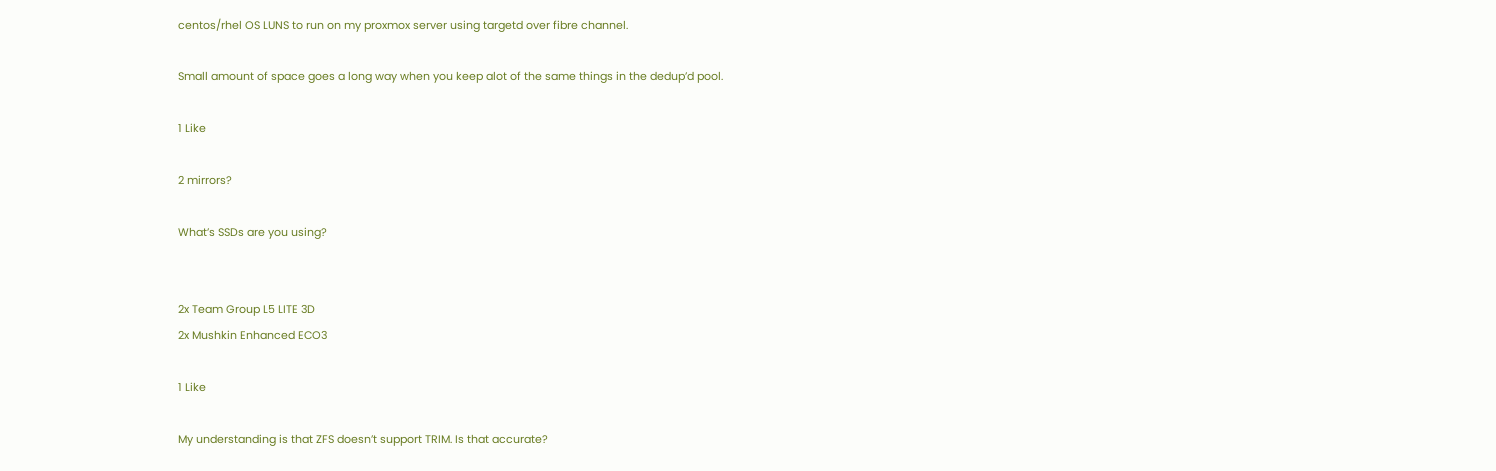centos/rhel OS LUNS to run on my proxmox server using targetd over fibre channel.

Small amount of space goes a long way when you keep alot of the same things in the dedup’d pool.

1 Like

2 mirrors?

What’s SSDs are you using?


2x Team Group L5 LITE 3D
2x Mushkin Enhanced ECO3

1 Like

My understanding is that ZFS doesn’t support TRIM. Is that accurate?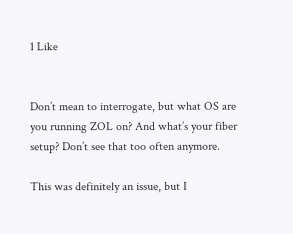1 Like


Don’t mean to interrogate, but what OS are you running ZOL on? And what’s your fiber setup? Don’t see that too often anymore.

This was definitely an issue, but I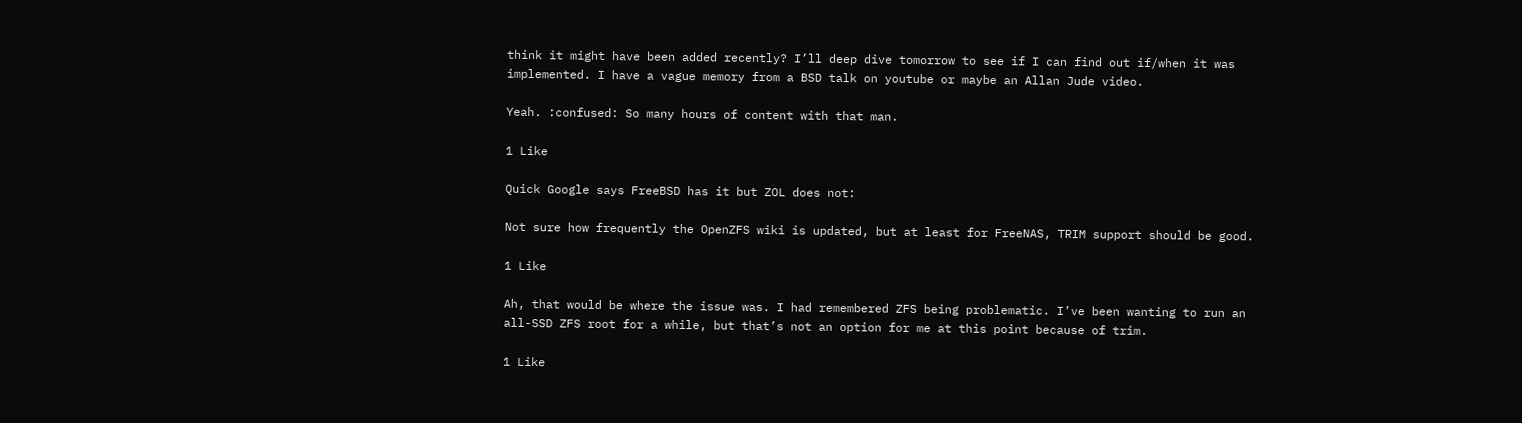think it might have been added recently? I’ll deep dive tomorrow to see if I can find out if/when it was implemented. I have a vague memory from a BSD talk on youtube or maybe an Allan Jude video.

Yeah. :confused: So many hours of content with that man.

1 Like

Quick Google says FreeBSD has it but ZOL does not:

Not sure how frequently the OpenZFS wiki is updated, but at least for FreeNAS, TRIM support should be good.

1 Like

Ah, that would be where the issue was. I had remembered ZFS being problematic. I’ve been wanting to run an all-SSD ZFS root for a while, but that’s not an option for me at this point because of trim.

1 Like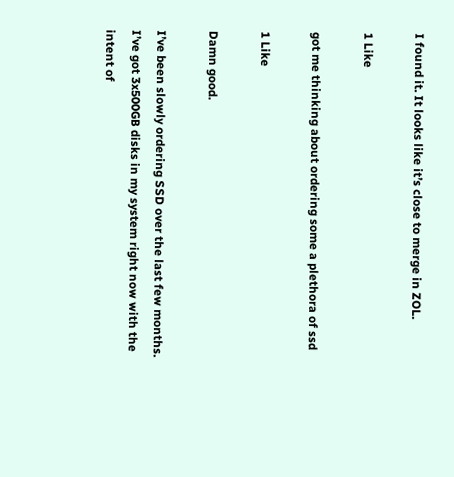I found it. It looks like it’s close to merge in ZOL.

1 Like

got me thinking about ordering some a plethora of ssd

1 Like

Damn good.

I’ve been slowly ordering SSD over the last few months. I’ve got 3x500GB disks in my system right now with the intent of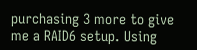purchasing 3 more to give me a RAID6 setup. Using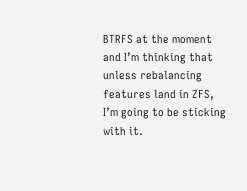BTRFS at the moment and I’m thinking that unless rebalancing features land in ZFS, I’m going to be sticking with it.